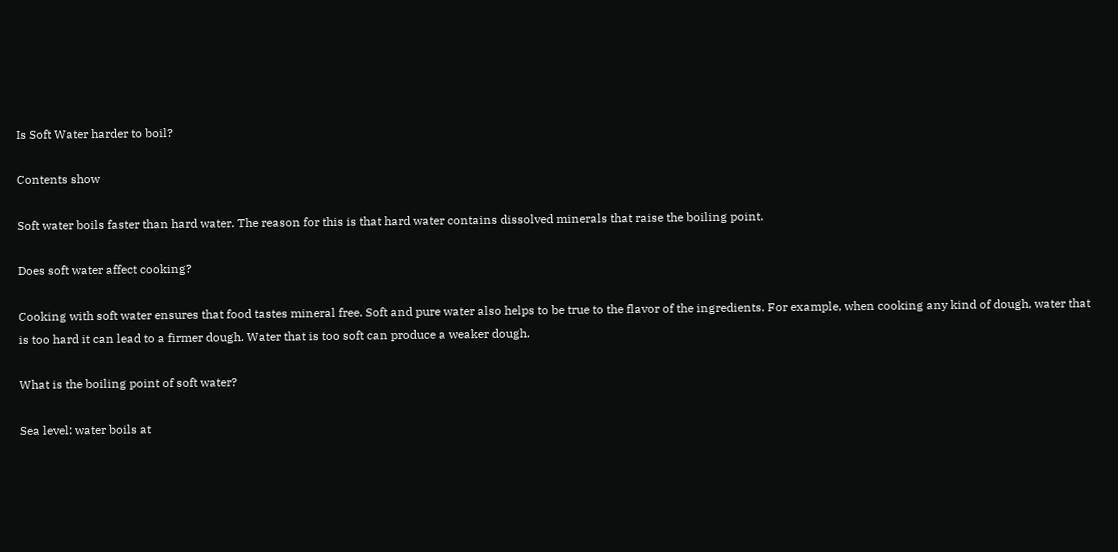Is Soft Water harder to boil?

Contents show

Soft water boils faster than hard water. The reason for this is that hard water contains dissolved minerals that raise the boiling point.

Does soft water affect cooking?

Cooking with soft water ensures that food tastes mineral free. Soft and pure water also helps to be true to the flavor of the ingredients. For example, when cooking any kind of dough, water that is too hard it can lead to a firmer dough. Water that is too soft can produce a weaker dough.

What is the boiling point of soft water?

Sea level: water boils at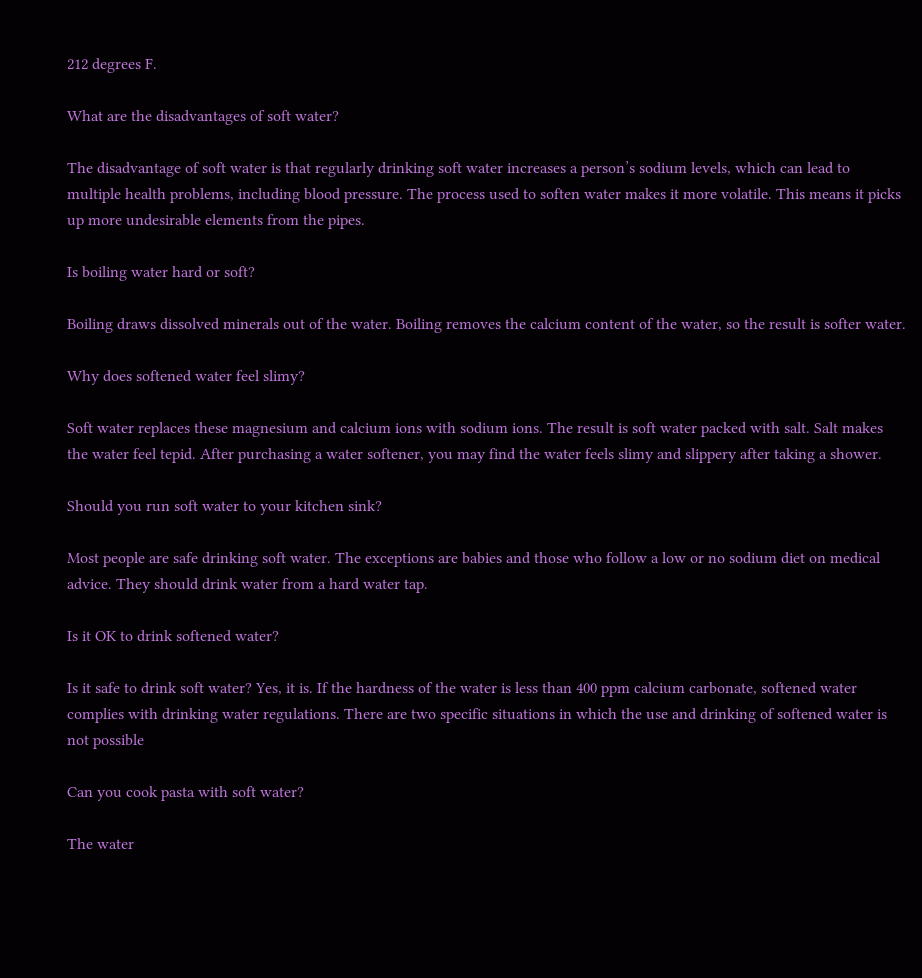212 degrees F.

What are the disadvantages of soft water?

The disadvantage of soft water is that regularly drinking soft water increases a person’s sodium levels, which can lead to multiple health problems, including blood pressure. The process used to soften water makes it more volatile. This means it picks up more undesirable elements from the pipes.

Is boiling water hard or soft?

Boiling draws dissolved minerals out of the water. Boiling removes the calcium content of the water, so the result is softer water.

Why does softened water feel slimy?

Soft water replaces these magnesium and calcium ions with sodium ions. The result is soft water packed with salt. Salt makes the water feel tepid. After purchasing a water softener, you may find the water feels slimy and slippery after taking a shower.

Should you run soft water to your kitchen sink?

Most people are safe drinking soft water. The exceptions are babies and those who follow a low or no sodium diet on medical advice. They should drink water from a hard water tap.

Is it OK to drink softened water?

Is it safe to drink soft water? Yes, it is. If the hardness of the water is less than 400 ppm calcium carbonate, softened water complies with drinking water regulations. There are two specific situations in which the use and drinking of softened water is not possible

Can you cook pasta with soft water?

The water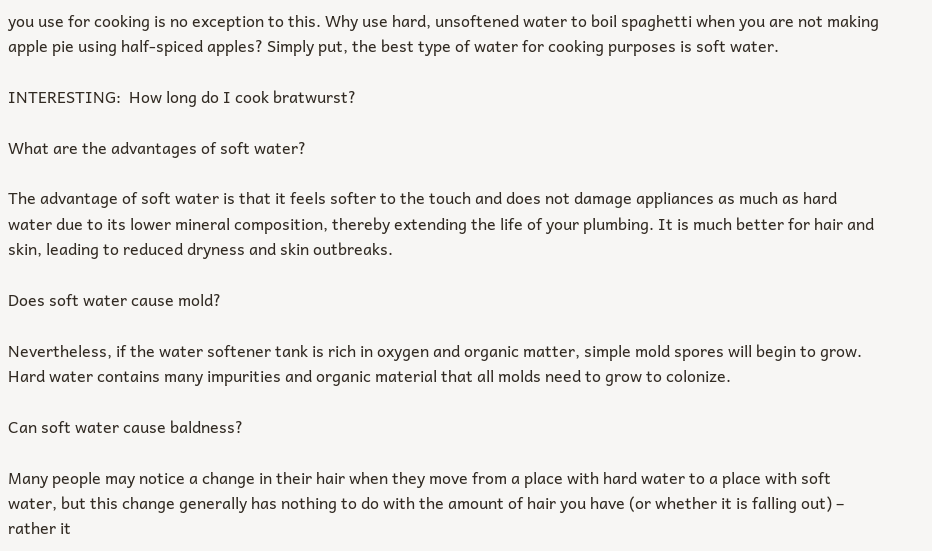you use for cooking is no exception to this. Why use hard, unsoftened water to boil spaghetti when you are not making apple pie using half-spiced apples? Simply put, the best type of water for cooking purposes is soft water.

INTERESTING:  How long do I cook bratwurst?

What are the advantages of soft water?

The advantage of soft water is that it feels softer to the touch and does not damage appliances as much as hard water due to its lower mineral composition, thereby extending the life of your plumbing. It is much better for hair and skin, leading to reduced dryness and skin outbreaks.

Does soft water cause mold?

Nevertheless, if the water softener tank is rich in oxygen and organic matter, simple mold spores will begin to grow. Hard water contains many impurities and organic material that all molds need to grow to colonize.

Can soft water cause baldness?

Many people may notice a change in their hair when they move from a place with hard water to a place with soft water, but this change generally has nothing to do with the amount of hair you have (or whether it is falling out) – rather it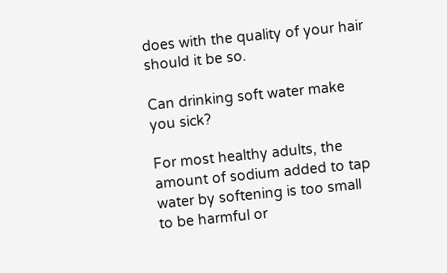does with the quality of your hair should it be so.

Can drinking soft water make you sick?

For most healthy adults, the amount of sodium added to tap water by softening is too small to be harmful or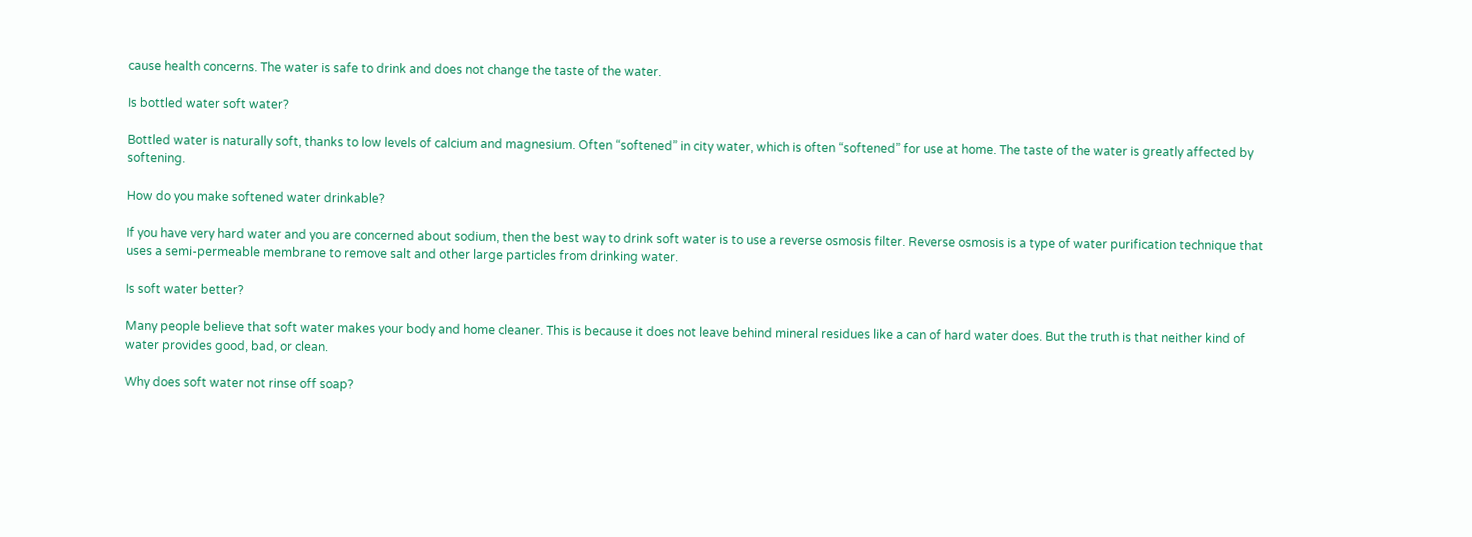cause health concerns. The water is safe to drink and does not change the taste of the water.

Is bottled water soft water?

Bottled water is naturally soft, thanks to low levels of calcium and magnesium. Often “softened” in city water, which is often “softened” for use at home. The taste of the water is greatly affected by softening.

How do you make softened water drinkable?

If you have very hard water and you are concerned about sodium, then the best way to drink soft water is to use a reverse osmosis filter. Reverse osmosis is a type of water purification technique that uses a semi-permeable membrane to remove salt and other large particles from drinking water.

Is soft water better?

Many people believe that soft water makes your body and home cleaner. This is because it does not leave behind mineral residues like a can of hard water does. But the truth is that neither kind of water provides good, bad, or clean.

Why does soft water not rinse off soap?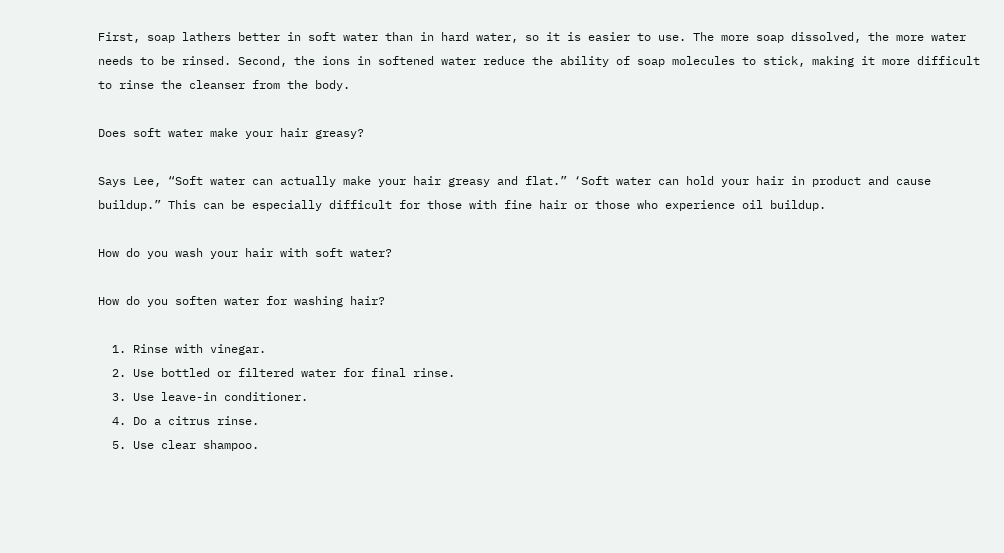First, soap lathers better in soft water than in hard water, so it is easier to use. The more soap dissolved, the more water needs to be rinsed. Second, the ions in softened water reduce the ability of soap molecules to stick, making it more difficult to rinse the cleanser from the body.

Does soft water make your hair greasy?

Says Lee, “Soft water can actually make your hair greasy and flat.” ‘Soft water can hold your hair in product and cause buildup.” This can be especially difficult for those with fine hair or those who experience oil buildup.

How do you wash your hair with soft water?

How do you soften water for washing hair?

  1. Rinse with vinegar.
  2. Use bottled or filtered water for final rinse.
  3. Use leave-in conditioner.
  4. Do a citrus rinse.
  5. Use clear shampoo.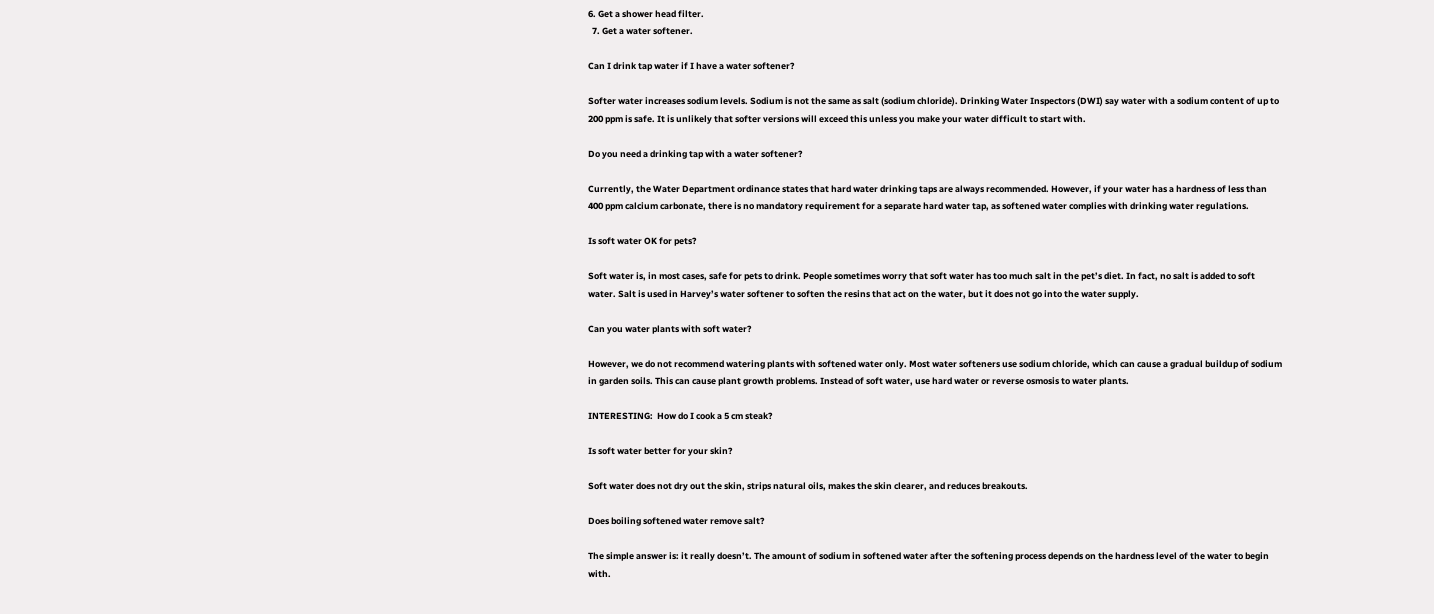6. Get a shower head filter.
  7. Get a water softener.

Can I drink tap water if I have a water softener?

Softer water increases sodium levels. Sodium is not the same as salt (sodium chloride). Drinking Water Inspectors (DWI) say water with a sodium content of up to 200 ppm is safe. It is unlikely that softer versions will exceed this unless you make your water difficult to start with.

Do you need a drinking tap with a water softener?

Currently, the Water Department ordinance states that hard water drinking taps are always recommended. However, if your water has a hardness of less than 400 ppm calcium carbonate, there is no mandatory requirement for a separate hard water tap, as softened water complies with drinking water regulations.

Is soft water OK for pets?

Soft water is, in most cases, safe for pets to drink. People sometimes worry that soft water has too much salt in the pet’s diet. In fact, no salt is added to soft water. Salt is used in Harvey’s water softener to soften the resins that act on the water, but it does not go into the water supply.

Can you water plants with soft water?

However, we do not recommend watering plants with softened water only. Most water softeners use sodium chloride, which can cause a gradual buildup of sodium in garden soils. This can cause plant growth problems. Instead of soft water, use hard water or reverse osmosis to water plants.

INTERESTING:  How do I cook a 5 cm steak?

Is soft water better for your skin?

Soft water does not dry out the skin, strips natural oils, makes the skin clearer, and reduces breakouts.

Does boiling softened water remove salt?

The simple answer is: it really doesn’t. The amount of sodium in softened water after the softening process depends on the hardness level of the water to begin with.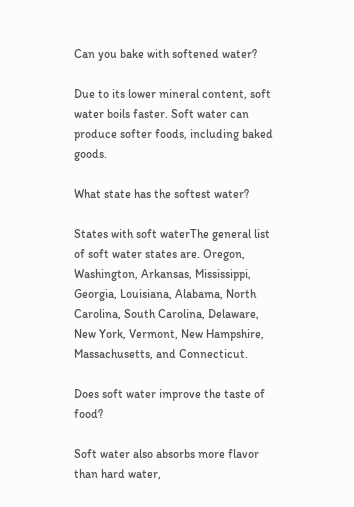Can you bake with softened water?

Due to its lower mineral content, soft water boils faster. Soft water can produce softer foods, including baked goods.

What state has the softest water?

States with soft waterThe general list of soft water states are. Oregon, Washington, Arkansas, Mississippi, Georgia, Louisiana, Alabama, North Carolina, South Carolina, Delaware, New York, Vermont, New Hampshire, Massachusetts, and Connecticut.

Does soft water improve the taste of food?

Soft water also absorbs more flavor than hard water,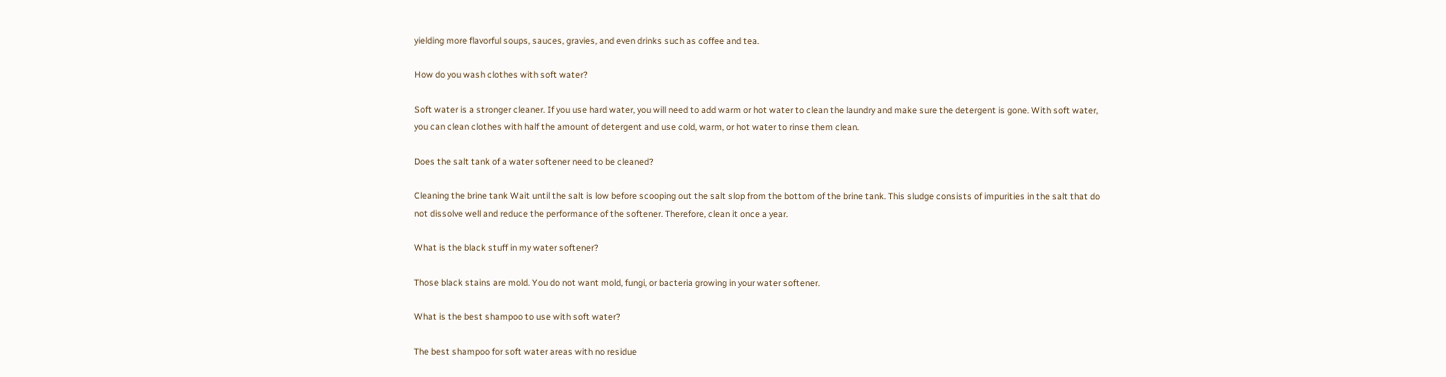yielding more flavorful soups, sauces, gravies, and even drinks such as coffee and tea.

How do you wash clothes with soft water?

Soft water is a stronger cleaner. If you use hard water, you will need to add warm or hot water to clean the laundry and make sure the detergent is gone. With soft water, you can clean clothes with half the amount of detergent and use cold, warm, or hot water to rinse them clean.

Does the salt tank of a water softener need to be cleaned?

Cleaning the brine tank Wait until the salt is low before scooping out the salt slop from the bottom of the brine tank. This sludge consists of impurities in the salt that do not dissolve well and reduce the performance of the softener. Therefore, clean it once a year.

What is the black stuff in my water softener?

Those black stains are mold. You do not want mold, fungi, or bacteria growing in your water softener.

What is the best shampoo to use with soft water?

The best shampoo for soft water areas with no residue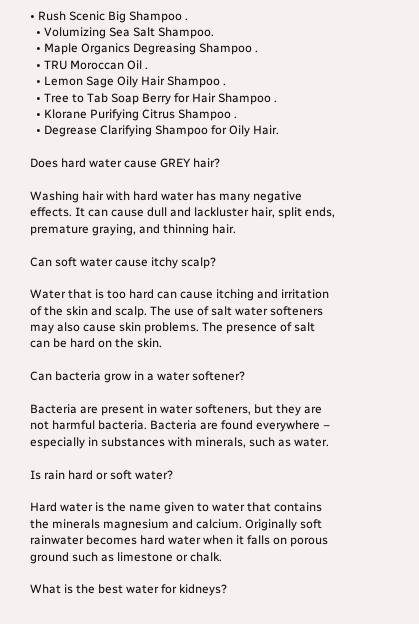• Rush Scenic Big Shampoo .
  • Volumizing Sea Salt Shampoo.
  • Maple Organics Degreasing Shampoo .
  • TRU Moroccan Oil .
  • Lemon Sage Oily Hair Shampoo .
  • Tree to Tab Soap Berry for Hair Shampoo .
  • Klorane Purifying Citrus Shampoo .
  • Degrease Clarifying Shampoo for Oily Hair.

Does hard water cause GREY hair?

Washing hair with hard water has many negative effects. It can cause dull and lackluster hair, split ends, premature graying, and thinning hair.

Can soft water cause itchy scalp?

Water that is too hard can cause itching and irritation of the skin and scalp. The use of salt water softeners may also cause skin problems. The presence of salt can be hard on the skin.

Can bacteria grow in a water softener?

Bacteria are present in water softeners, but they are not harmful bacteria. Bacteria are found everywhere – especially in substances with minerals, such as water.

Is rain hard or soft water?

Hard water is the name given to water that contains the minerals magnesium and calcium. Originally soft rainwater becomes hard water when it falls on porous ground such as limestone or chalk.

What is the best water for kidneys?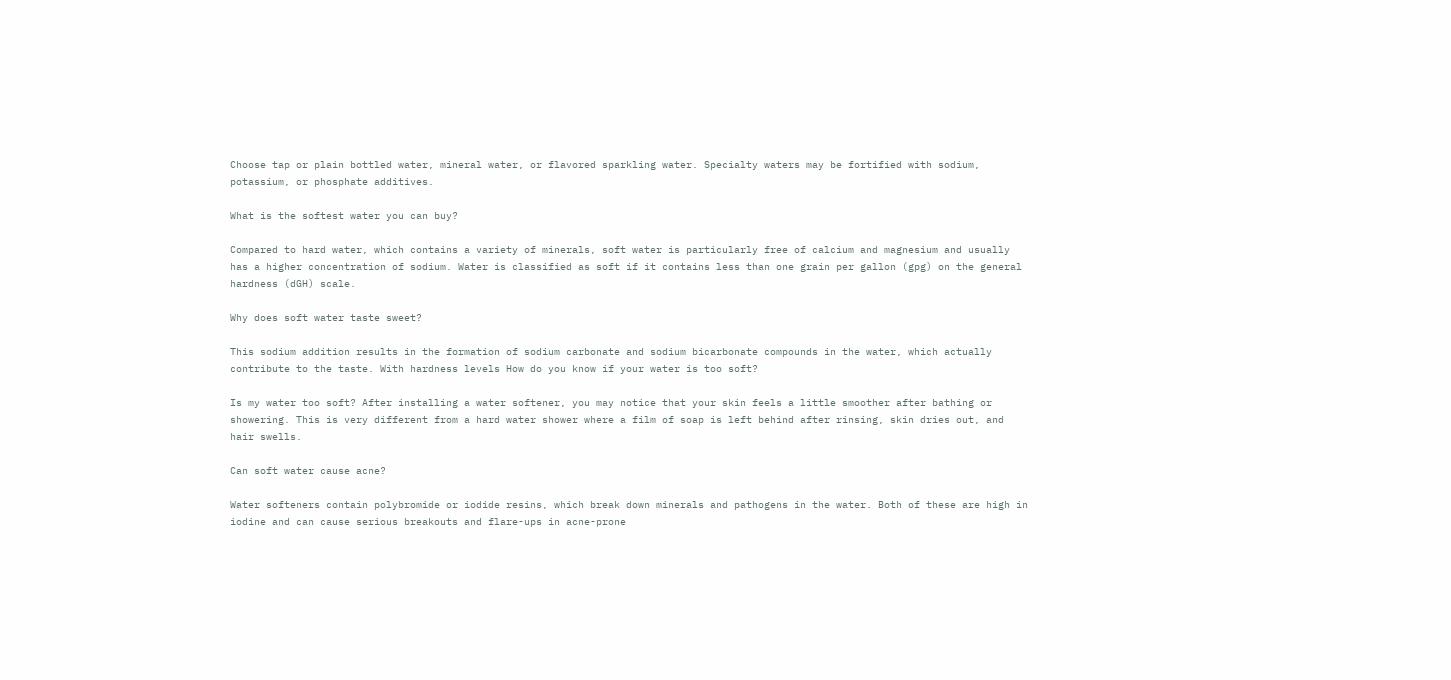Choose tap or plain bottled water, mineral water, or flavored sparkling water. Specialty waters may be fortified with sodium, potassium, or phosphate additives.

What is the softest water you can buy?

Compared to hard water, which contains a variety of minerals, soft water is particularly free of calcium and magnesium and usually has a higher concentration of sodium. Water is classified as soft if it contains less than one grain per gallon (gpg) on the general hardness (dGH) scale.

Why does soft water taste sweet?

This sodium addition results in the formation of sodium carbonate and sodium bicarbonate compounds in the water, which actually contribute to the taste. With hardness levels How do you know if your water is too soft?

Is my water too soft? After installing a water softener, you may notice that your skin feels a little smoother after bathing or showering. This is very different from a hard water shower where a film of soap is left behind after rinsing, skin dries out, and hair swells.

Can soft water cause acne?

Water softeners contain polybromide or iodide resins, which break down minerals and pathogens in the water. Both of these are high in iodine and can cause serious breakouts and flare-ups in acne-prone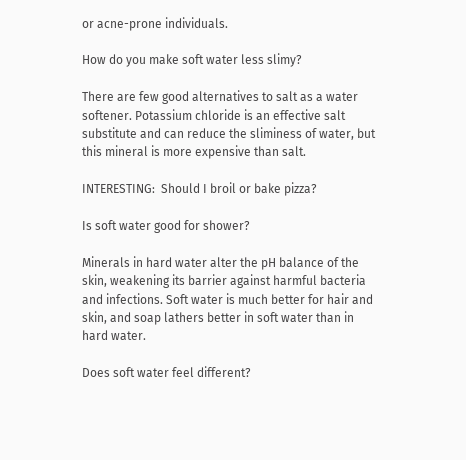or acne-prone individuals.

How do you make soft water less slimy?

There are few good alternatives to salt as a water softener. Potassium chloride is an effective salt substitute and can reduce the sliminess of water, but this mineral is more expensive than salt.

INTERESTING:  Should I broil or bake pizza?

Is soft water good for shower?

Minerals in hard water alter the pH balance of the skin, weakening its barrier against harmful bacteria and infections. Soft water is much better for hair and skin, and soap lathers better in soft water than in hard water.

Does soft water feel different?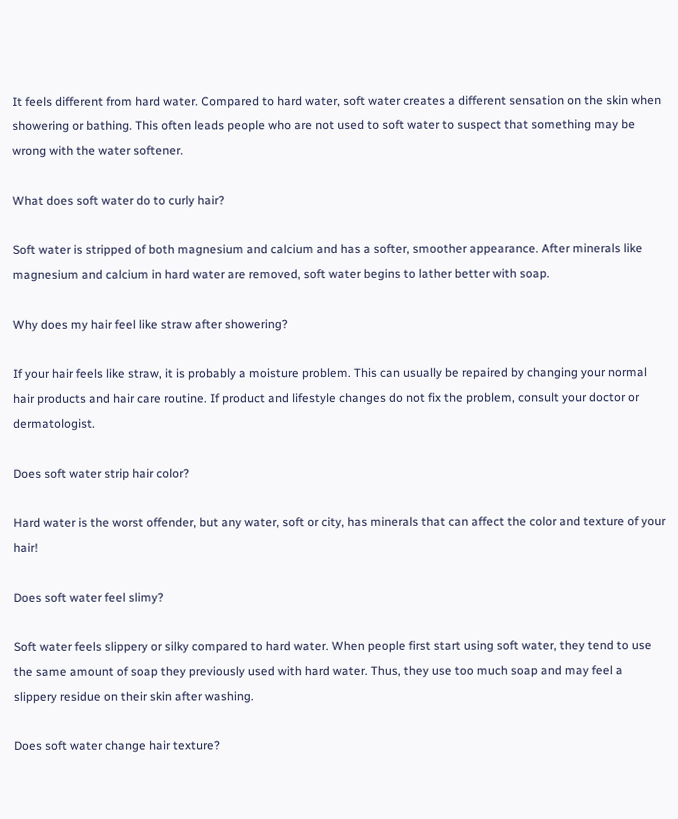It feels different from hard water. Compared to hard water, soft water creates a different sensation on the skin when showering or bathing. This often leads people who are not used to soft water to suspect that something may be wrong with the water softener.

What does soft water do to curly hair?

Soft water is stripped of both magnesium and calcium and has a softer, smoother appearance. After minerals like magnesium and calcium in hard water are removed, soft water begins to lather better with soap.

Why does my hair feel like straw after showering?

If your hair feels like straw, it is probably a moisture problem. This can usually be repaired by changing your normal hair products and hair care routine. If product and lifestyle changes do not fix the problem, consult your doctor or dermatologist.

Does soft water strip hair color?

Hard water is the worst offender, but any water, soft or city, has minerals that can affect the color and texture of your hair!

Does soft water feel slimy?

Soft water feels slippery or silky compared to hard water. When people first start using soft water, they tend to use the same amount of soap they previously used with hard water. Thus, they use too much soap and may feel a slippery residue on their skin after washing.

Does soft water change hair texture?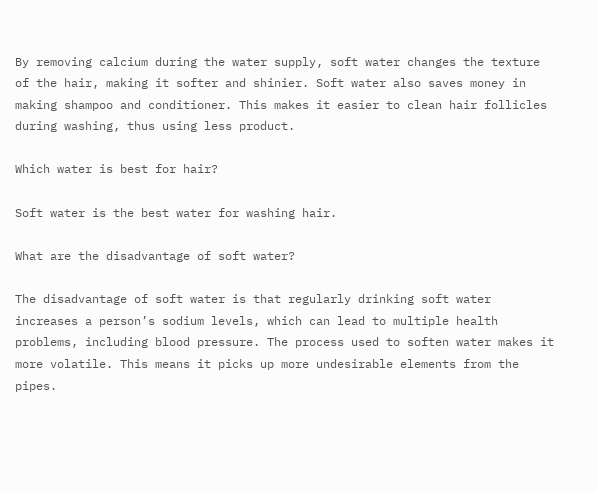By removing calcium during the water supply, soft water changes the texture of the hair, making it softer and shinier. Soft water also saves money in making shampoo and conditioner. This makes it easier to clean hair follicles during washing, thus using less product.

Which water is best for hair?

Soft water is the best water for washing hair.

What are the disadvantage of soft water?

The disadvantage of soft water is that regularly drinking soft water increases a person’s sodium levels, which can lead to multiple health problems, including blood pressure. The process used to soften water makes it more volatile. This means it picks up more undesirable elements from the pipes.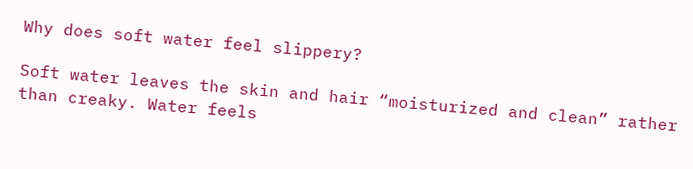Why does soft water feel slippery?

Soft water leaves the skin and hair “moisturized and clean” rather than creaky. Water feels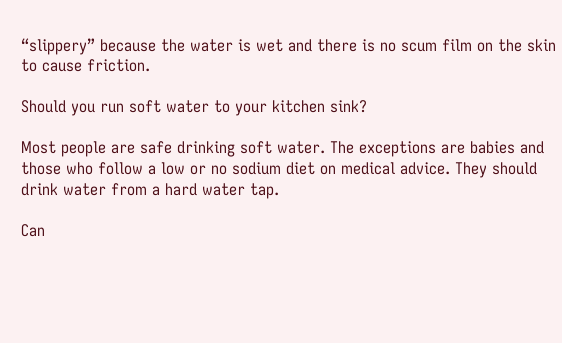“slippery” because the water is wet and there is no scum film on the skin to cause friction.

Should you run soft water to your kitchen sink?

Most people are safe drinking soft water. The exceptions are babies and those who follow a low or no sodium diet on medical advice. They should drink water from a hard water tap.

Can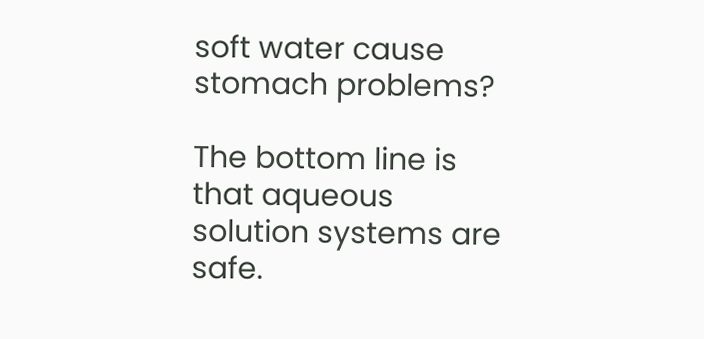soft water cause stomach problems?

The bottom line is that aqueous solution systems are safe.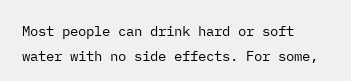Most people can drink hard or soft water with no side effects. For some,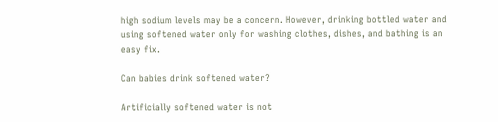high sodium levels may be a concern. However, drinking bottled water and using softened water only for washing clothes, dishes, and bathing is an easy fix.

Can babies drink softened water?

Artificially softened water is not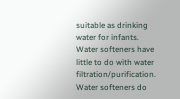suitable as drinking water for infants. Water softeners have little to do with water filtration/purification. Water softeners do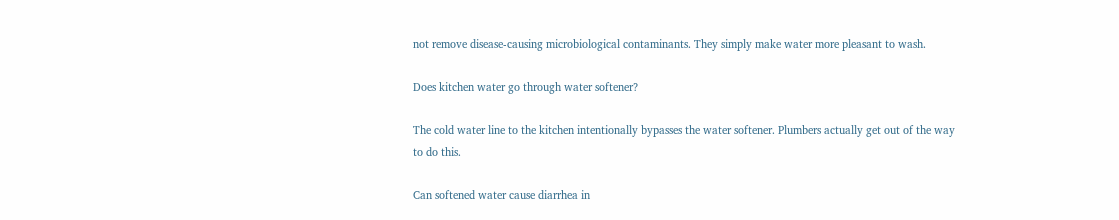not remove disease-causing microbiological contaminants. They simply make water more pleasant to wash.

Does kitchen water go through water softener?

The cold water line to the kitchen intentionally bypasses the water softener. Plumbers actually get out of the way to do this.

Can softened water cause diarrhea in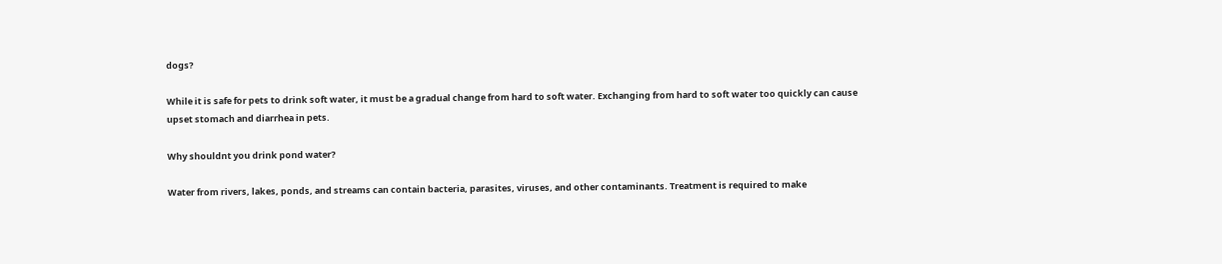dogs?

While it is safe for pets to drink soft water, it must be a gradual change from hard to soft water. Exchanging from hard to soft water too quickly can cause upset stomach and diarrhea in pets.

Why shouldnt you drink pond water?

Water from rivers, lakes, ponds, and streams can contain bacteria, parasites, viruses, and other contaminants. Treatment is required to make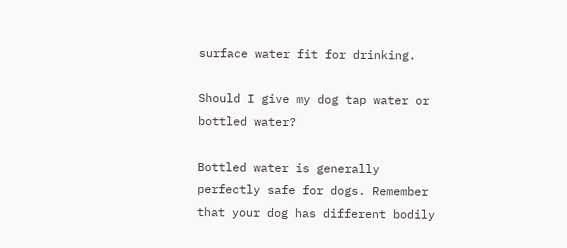surface water fit for drinking.

Should I give my dog tap water or bottled water?

Bottled water is generally perfectly safe for dogs. Remember that your dog has different bodily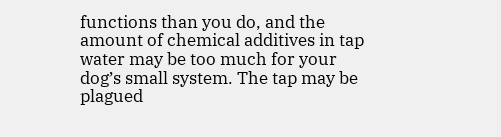functions than you do, and the amount of chemical additives in tap water may be too much for your dog’s small system. The tap may be plagued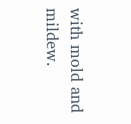with mold and mildew.